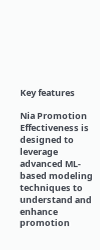Key features

Nia Promotion Effectiveness is designed to leverage advanced ML-based modeling techniques to understand and enhance promotion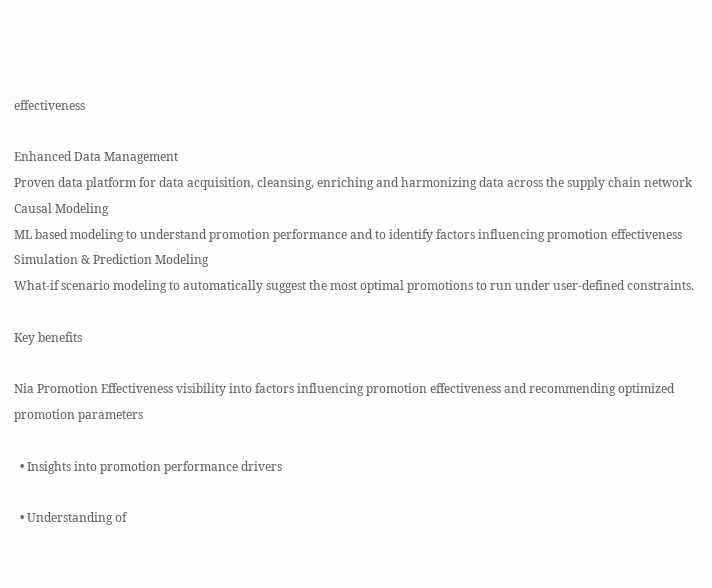effectiveness

Enhanced Data Management
Proven data platform for data acquisition, cleansing, enriching and harmonizing data across the supply chain network
Causal Modeling
ML based modeling to understand promotion performance and to identify factors influencing promotion effectiveness
Simulation & Prediction Modeling
What-if scenario modeling to automatically suggest the most optimal promotions to run under user-defined constraints.

Key benefits

Nia Promotion Effectiveness visibility into factors influencing promotion effectiveness and recommending optimized promotion parameters

  • Insights into promotion performance drivers

  • Understanding of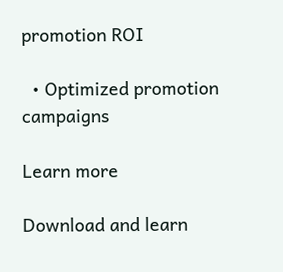promotion ROI

  • Optimized promotion campaigns

Learn more

Download and learn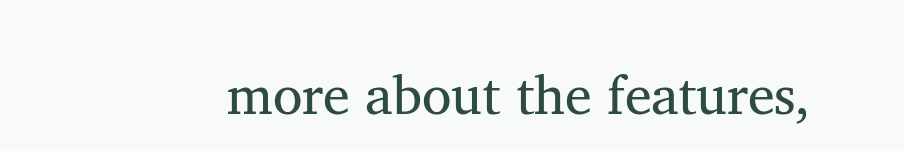more about the features,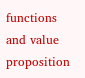functions and value proposition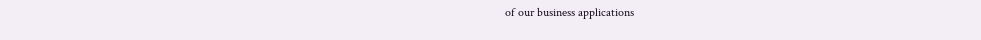of our business applications